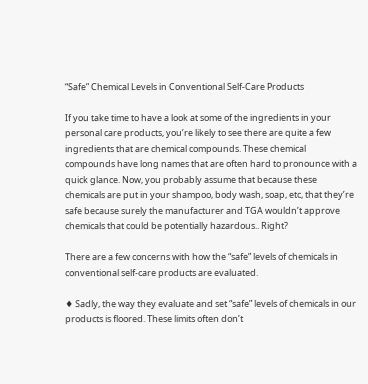“Safe” Chemical Levels in Conventional Self-Care Products

If you take time to have a look at some of the ingredients in your personal care products, you’re likely to see there are quite a few ingredients that are chemical compounds. These chemical compounds have long names that are often hard to pronounce with a quick glance. Now, you probably assume that because these chemicals are put in your shampoo, body wash, soap, etc, that they’re safe because surely the manufacturer and TGA wouldn’t approve chemicals that could be potentially hazardous.. Right?

There are a few concerns with how the “safe” levels of chemicals in conventional self-care products are evaluated.

♦ Sadly, the way they evaluate and set “safe” levels of chemicals in our products is floored. These limits often don’t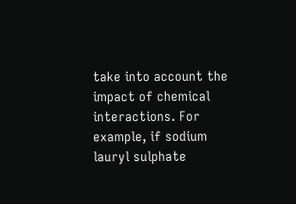take into account the impact of chemical interactions. For example, if sodium lauryl sulphate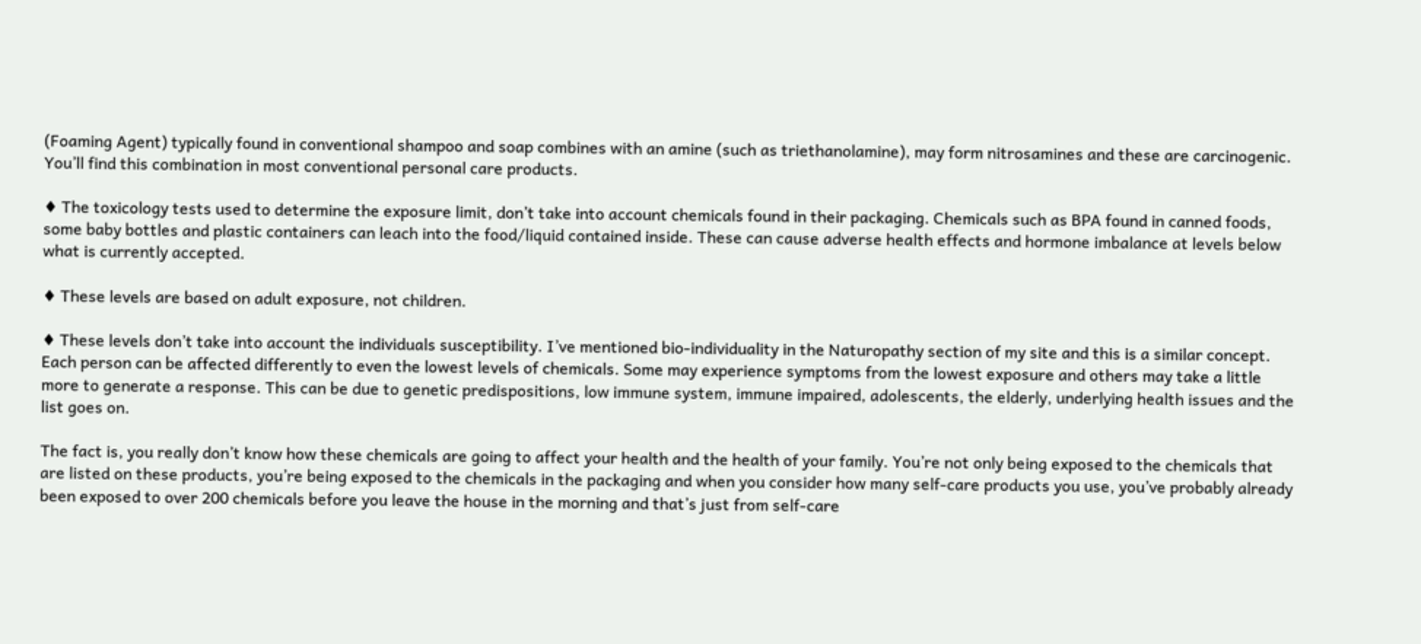(Foaming Agent) typically found in conventional shampoo and soap combines with an amine (such as triethanolamine), may form nitrosamines and these are carcinogenic. You’ll find this combination in most conventional personal care products.

♦ The toxicology tests used to determine the exposure limit, don’t take into account chemicals found in their packaging. Chemicals such as BPA found in canned foods, some baby bottles and plastic containers can leach into the food/liquid contained inside. These can cause adverse health effects and hormone imbalance at levels below what is currently accepted.

♦ These levels are based on adult exposure, not children.

♦ These levels don’t take into account the individuals susceptibility. I’ve mentioned bio-individuality in the Naturopathy section of my site and this is a similar concept. Each person can be affected differently to even the lowest levels of chemicals. Some may experience symptoms from the lowest exposure and others may take a little more to generate a response. This can be due to genetic predispositions, low immune system, immune impaired, adolescents, the elderly, underlying health issues and the list goes on.

The fact is, you really don’t know how these chemicals are going to affect your health and the health of your family. You’re not only being exposed to the chemicals that are listed on these products, you’re being exposed to the chemicals in the packaging and when you consider how many self-care products you use, you’ve probably already been exposed to over 200 chemicals before you leave the house in the morning and that’s just from self-care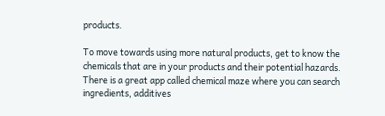products.

To move towards using more natural products, get to know the chemicals that are in your products and their potential hazards. There is a great app called chemical maze where you can search ingredients, additives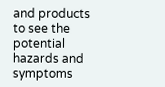and products to see the potential hazards and symptoms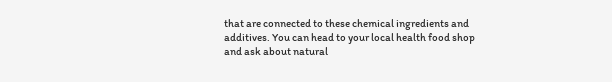that are connected to these chemical ingredients and additives. You can head to your local health food shop and ask about natural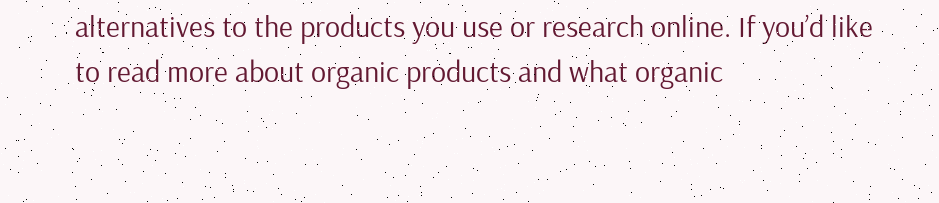alternatives to the products you use or research online. If you’d like to read more about organic products and what organic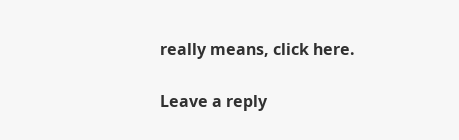really means, click here.

Leave a reply